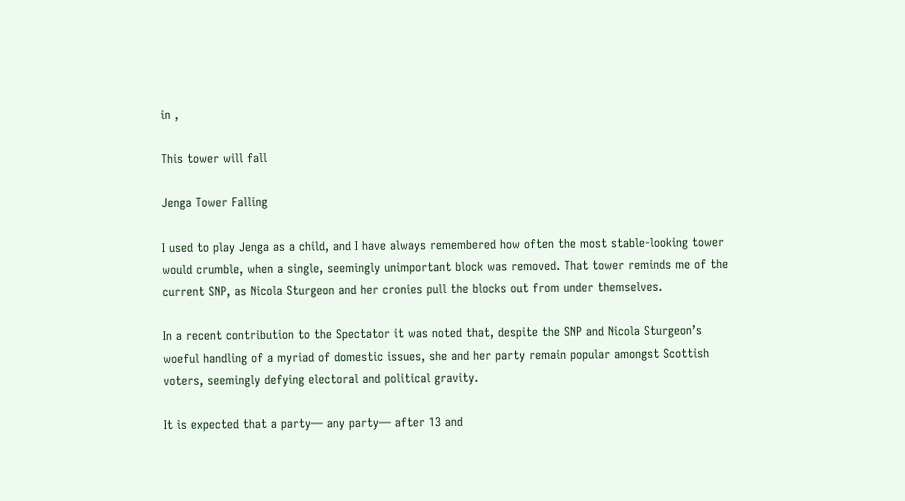in ,

This tower will fall

Jenga Tower Falling

I used to play Jenga as a child, and I have always remembered how often the most stable-looking tower would crumble, when a single, seemingly unimportant block was removed. That tower reminds me of the current SNP, as Nicola Sturgeon and her cronies pull the blocks out from under themselves.

In a recent contribution to the Spectator it was noted that, despite the SNP and Nicola Sturgeon’s woeful handling of a myriad of domestic issues, she and her party remain popular amongst Scottish voters, seemingly defying electoral and political gravity.

It is expected that a party— any party— after 13 and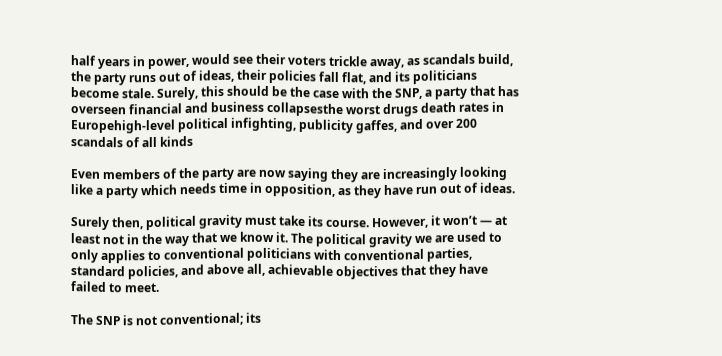half years in power, would see their voters trickle away, as scandals build, the party runs out of ideas, their policies fall flat, and its politicians become stale. Surely, this should be the case with the SNP, a party that has overseen financial and business collapsesthe worst drugs death rates in Europehigh-level political infighting, publicity gaffes, and over 200 scandals of all kinds

Even members of the party are now saying they are increasingly looking like a party which needs time in opposition, as they have run out of ideas.

Surely then, political gravity must take its course. However, it won’t — at least not in the way that we know it. The political gravity we are used to only applies to conventional politicians with conventional parties, standard policies, and above all, achievable objectives that they have failed to meet.

The SNP is not conventional; its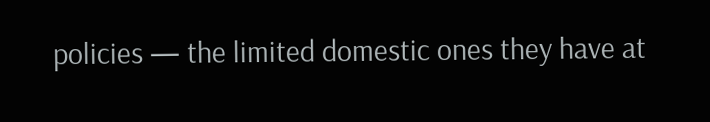policies — the limited domestic ones they have at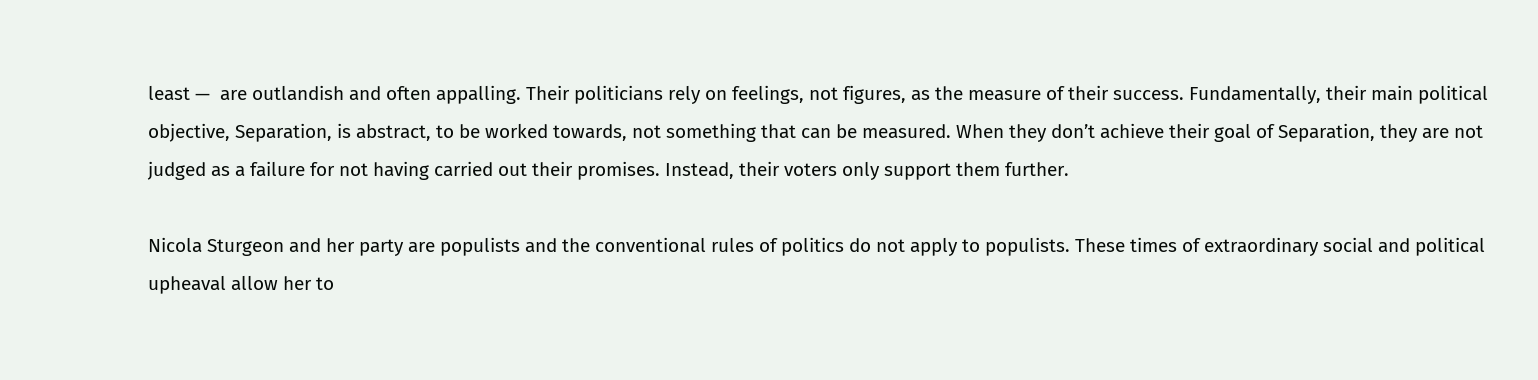least —  are outlandish and often appalling. Their politicians rely on feelings, not figures, as the measure of their success. Fundamentally, their main political objective, Separation, is abstract, to be worked towards, not something that can be measured. When they don’t achieve their goal of Separation, they are not judged as a failure for not having carried out their promises. Instead, their voters only support them further.

Nicola Sturgeon and her party are populists and the conventional rules of politics do not apply to populists. These times of extraordinary social and political upheaval allow her to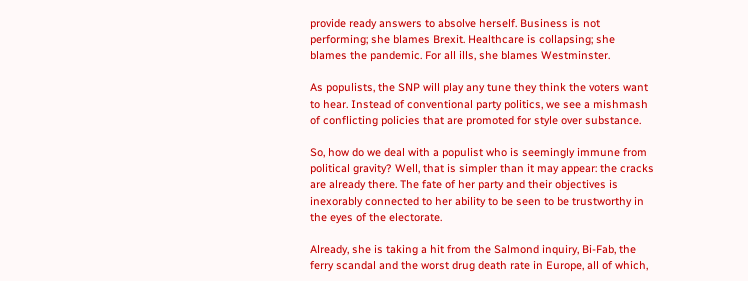provide ready answers to absolve herself. Business is not performing; she blames Brexit. Healthcare is collapsing; she blames the pandemic. For all ills, she blames Westminster.

As populists, the SNP will play any tune they think the voters want to hear. Instead of conventional party politics, we see a mishmash of conflicting policies that are promoted for style over substance.

So, how do we deal with a populist who is seemingly immune from political gravity? Well, that is simpler than it may appear: the cracks are already there. The fate of her party and their objectives is inexorably connected to her ability to be seen to be trustworthy in the eyes of the electorate.

Already, she is taking a hit from the Salmond inquiry, Bi-Fab, the ferry scandal and the worst drug death rate in Europe, all of which,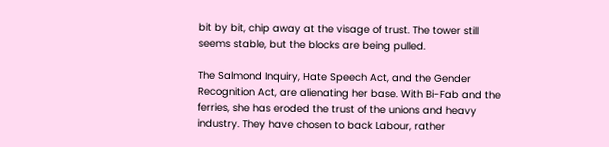bit by bit, chip away at the visage of trust. The tower still seems stable, but the blocks are being pulled.

The Salmond Inquiry, Hate Speech Act, and the Gender Recognition Act, are alienating her base. With Bi-Fab and the ferries, she has eroded the trust of the unions and heavy industry. They have chosen to back Labour, rather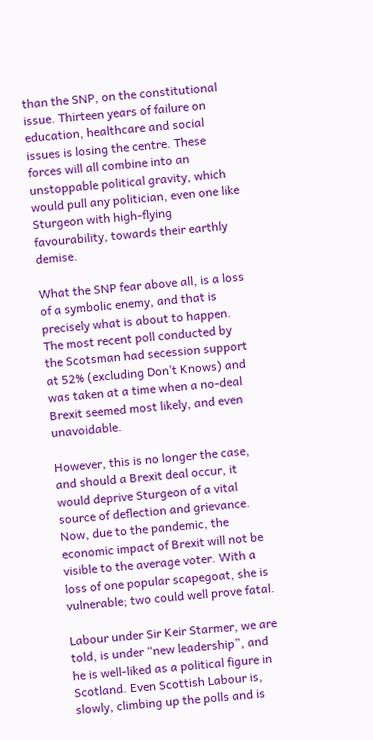than the SNP, on the constitutional issue. Thirteen years of failure on education, healthcare and social issues is losing the centre. These forces will all combine into an unstoppable political gravity, which would pull any politician, even one like Sturgeon with high-flying favourability, towards their earthly demise.

What the SNP fear above all, is a loss of a symbolic enemy, and that is precisely what is about to happen. The most recent poll conducted by the Scotsman had secession support at 52% (excluding Don’t Knows) and was taken at a time when a no-deal Brexit seemed most likely, and even unavoidable.

However, this is no longer the case, and should a Brexit deal occur, it would deprive Sturgeon of a vital source of deflection and grievance. Now, due to the pandemic, the economic impact of Brexit will not be visible to the average voter. With a loss of one popular scapegoat, she is vulnerable; two could well prove fatal.

Labour under Sir Keir Starmer, we are told, is under “new leadership”, and he is well-liked as a political figure in Scotland. Even Scottish Labour is, slowly, climbing up the polls and is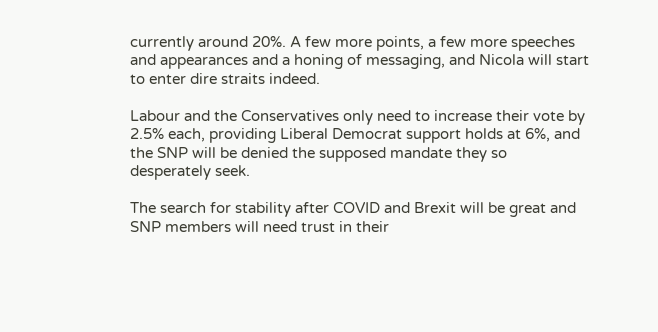currently around 20%. A few more points, a few more speeches and appearances and a honing of messaging, and Nicola will start to enter dire straits indeed.

Labour and the Conservatives only need to increase their vote by 2.5% each, providing Liberal Democrat support holds at 6%, and the SNP will be denied the supposed mandate they so desperately seek.

The search for stability after COVID and Brexit will be great and SNP members will need trust in their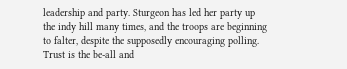leadership and party. Sturgeon has led her party up the indy hill many times, and the troops are beginning to falter, despite the supposedly encouraging polling. Trust is the be-all and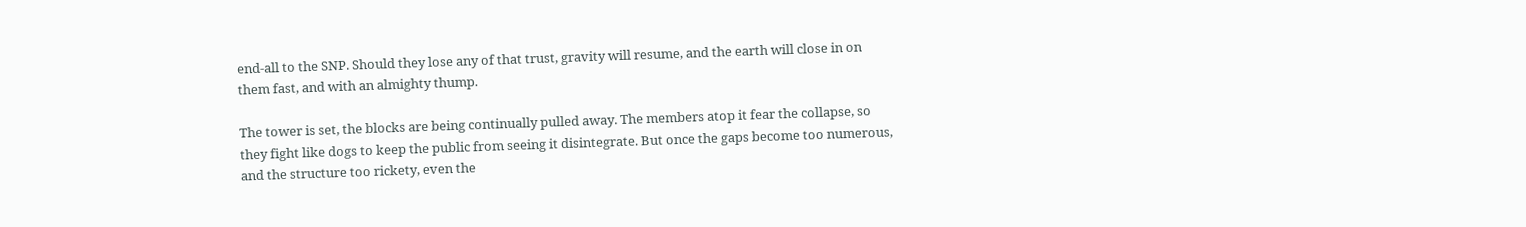end-all to the SNP. Should they lose any of that trust, gravity will resume, and the earth will close in on them fast, and with an almighty thump.

The tower is set, the blocks are being continually pulled away. The members atop it fear the collapse, so they fight like dogs to keep the public from seeing it disintegrate. But once the gaps become too numerous, and the structure too rickety, even the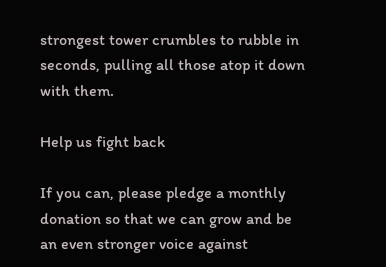strongest tower crumbles to rubble in seconds, pulling all those atop it down with them.

Help us fight back

If you can, please pledge a monthly donation so that we can grow and be an even stronger voice against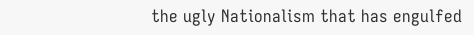the ugly Nationalism that has engulfed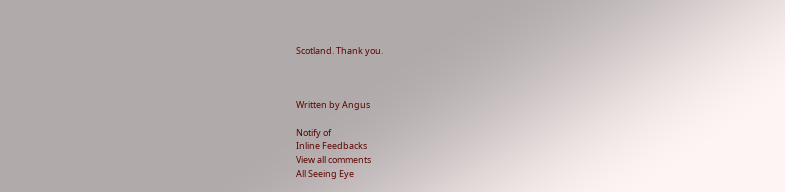Scotland. Thank you.



Written by Angus

Notify of
Inline Feedbacks
View all comments
All Seeing Eye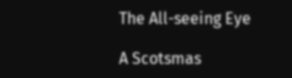The All-seeing Eye

A Scotsmas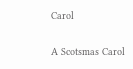Carol

A Scotsmas Carol